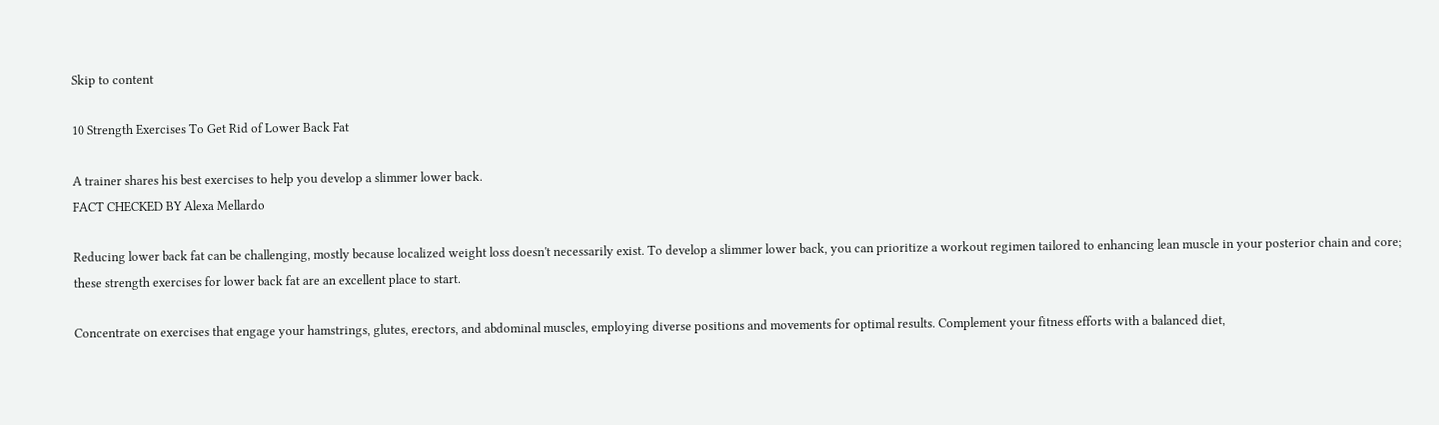Skip to content

10 Strength Exercises To Get Rid of Lower Back Fat

A trainer shares his best exercises to help you develop a slimmer lower back.
FACT CHECKED BY Alexa Mellardo

Reducing lower back fat can be challenging, mostly because localized weight loss doesn't necessarily exist. To develop a slimmer lower back, you can prioritize a workout regimen tailored to enhancing lean muscle in your posterior chain and core; these strength exercises for lower back fat are an excellent place to start.

Concentrate on exercises that engage your hamstrings, glutes, erectors, and abdominal muscles, employing diverse positions and movements for optimal results. Complement your fitness efforts with a balanced diet,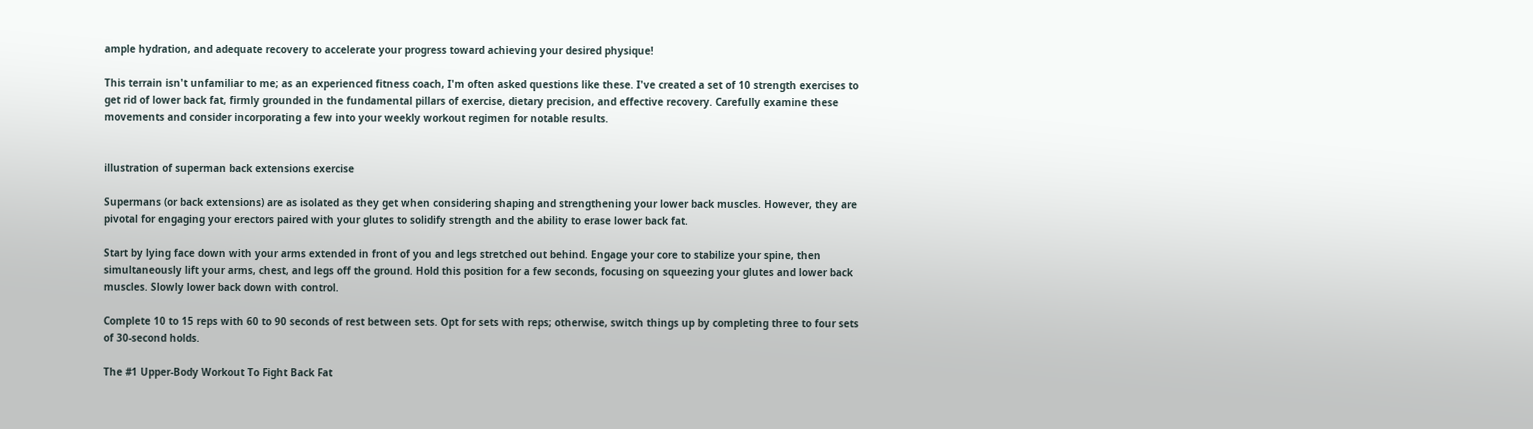ample hydration, and adequate recovery to accelerate your progress toward achieving your desired physique!

This terrain isn't unfamiliar to me; as an experienced fitness coach, I'm often asked questions like these. I've created a set of 10 strength exercises to get rid of lower back fat, firmly grounded in the fundamental pillars of exercise, dietary precision, and effective recovery. Carefully examine these movements and consider incorporating a few into your weekly workout regimen for notable results.


illustration of superman back extensions exercise

Supermans (or back extensions) are as isolated as they get when considering shaping and strengthening your lower back muscles. However, they are pivotal for engaging your erectors paired with your glutes to solidify strength and the ability to erase lower back fat.

Start by lying face down with your arms extended in front of you and legs stretched out behind. Engage your core to stabilize your spine, then simultaneously lift your arms, chest, and legs off the ground. Hold this position for a few seconds, focusing on squeezing your glutes and lower back muscles. Slowly lower back down with control.

Complete 10 to 15 reps with 60 to 90 seconds of rest between sets. Opt for sets with reps; otherwise, switch things up by completing three to four sets of 30-second holds.

The #1 Upper-Body Workout To Fight Back Fat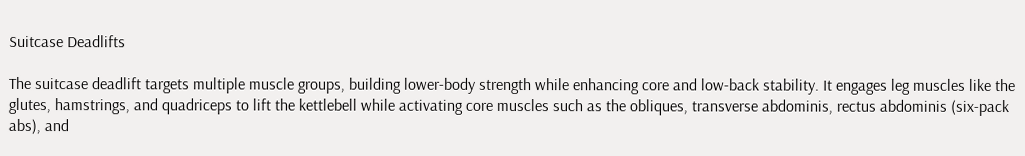Suitcase Deadlifts

The suitcase deadlift targets multiple muscle groups, building lower-body strength while enhancing core and low-back stability. It engages leg muscles like the glutes, hamstrings, and quadriceps to lift the kettlebell while activating core muscles such as the obliques, transverse abdominis, rectus abdominis (six-pack abs), and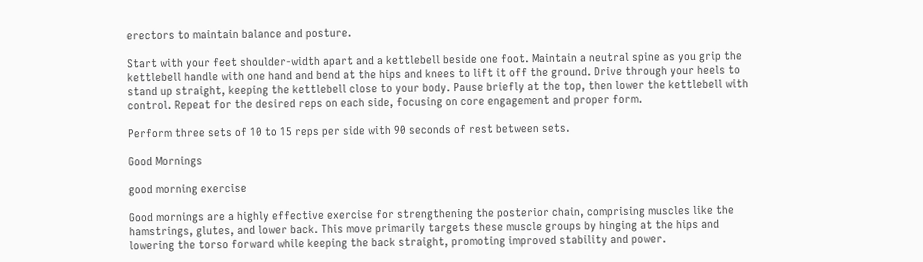erectors to maintain balance and posture.

Start with your feet shoulder-width apart and a kettlebell beside one foot. Maintain a neutral spine as you grip the kettlebell handle with one hand and bend at the hips and knees to lift it off the ground. Drive through your heels to stand up straight, keeping the kettlebell close to your body. Pause briefly at the top, then lower the kettlebell with control. Repeat for the desired reps on each side, focusing on core engagement and proper form.

Perform three sets of 10 to 15 reps per side with 90 seconds of rest between sets.

Good Mornings

good morning exercise

Good mornings are a highly effective exercise for strengthening the posterior chain, comprising muscles like the hamstrings, glutes, and lower back. This move primarily targets these muscle groups by hinging at the hips and lowering the torso forward while keeping the back straight, promoting improved stability and power.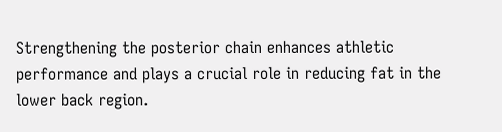Strengthening the posterior chain enhances athletic performance and plays a crucial role in reducing fat in the lower back region.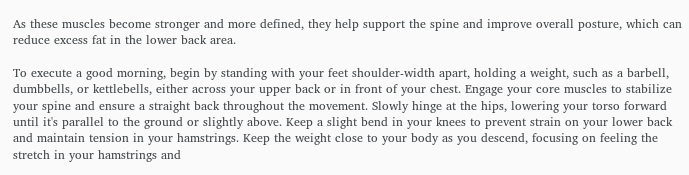As these muscles become stronger and more defined, they help support the spine and improve overall posture, which can reduce excess fat in the lower back area.

To execute a good morning, begin by standing with your feet shoulder-width apart, holding a weight, such as a barbell, dumbbells, or kettlebells, either across your upper back or in front of your chest. Engage your core muscles to stabilize your spine and ensure a straight back throughout the movement. Slowly hinge at the hips, lowering your torso forward until it's parallel to the ground or slightly above. Keep a slight bend in your knees to prevent strain on your lower back and maintain tension in your hamstrings. Keep the weight close to your body as you descend, focusing on feeling the stretch in your hamstrings and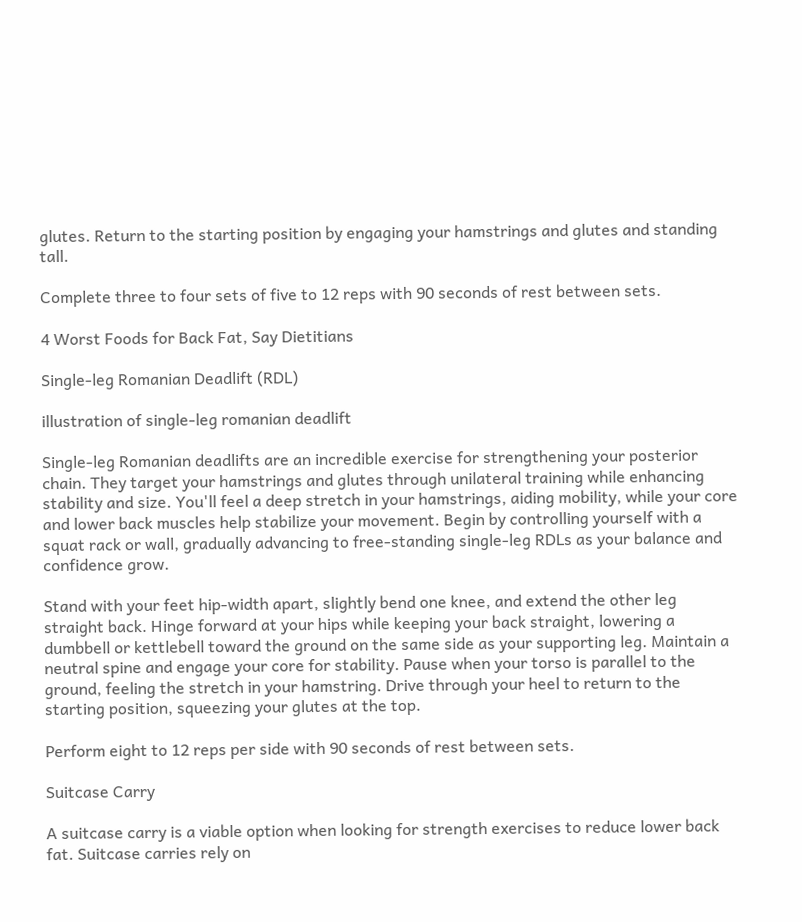glutes. Return to the starting position by engaging your hamstrings and glutes and standing tall.

Complete three to four sets of five to 12 reps with 90 seconds of rest between sets.

4 Worst Foods for Back Fat, Say Dietitians

Single-leg Romanian Deadlift (RDL)

illustration of single-leg romanian deadlift

Single-leg Romanian deadlifts are an incredible exercise for strengthening your posterior chain. They target your hamstrings and glutes through unilateral training while enhancing stability and size. You'll feel a deep stretch in your hamstrings, aiding mobility, while your core and lower back muscles help stabilize your movement. Begin by controlling yourself with a squat rack or wall, gradually advancing to free-standing single-leg RDLs as your balance and confidence grow.

Stand with your feet hip-width apart, slightly bend one knee, and extend the other leg straight back. Hinge forward at your hips while keeping your back straight, lowering a dumbbell or kettlebell toward the ground on the same side as your supporting leg. Maintain a neutral spine and engage your core for stability. Pause when your torso is parallel to the ground, feeling the stretch in your hamstring. Drive through your heel to return to the starting position, squeezing your glutes at the top.

Perform eight to 12 reps per side with 90 seconds of rest between sets.

Suitcase Carry

A suitcase carry is a viable option when looking for strength exercises to reduce lower back fat. Suitcase carries rely on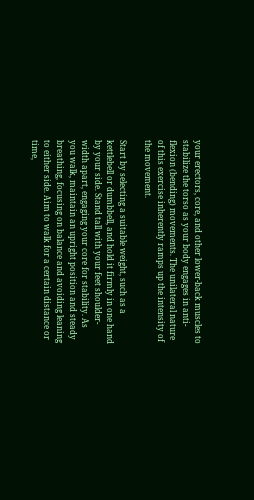your erectors, core, and other lower-back muscles to stabilize the torso as your body engages in anti-flexion (bending) movements. The unilateral nature of this exercise inherently ramps up the intensity of the movement.

Start by selecting a suitable weight, such as a kettlebell or dumbbell, and hold it firmly in one hand by your side. Stand tall with your feet shoulder-width apart, engaging your core for stability. As you walk, maintain an upright position and steady breathing, focusing on balance and avoiding leaning to either side. Aim to walk for a certain distance or time,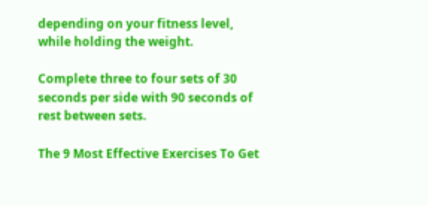depending on your fitness level, while holding the weight.

Complete three to four sets of 30 seconds per side with 90 seconds of rest between sets.

The 9 Most Effective Exercises To Get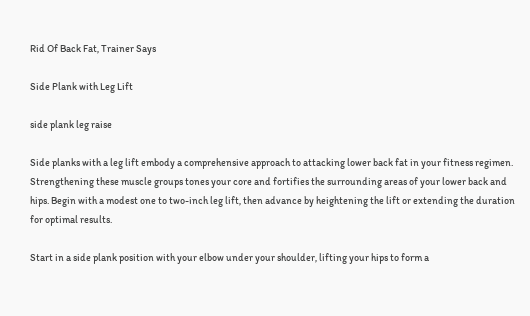Rid Of Back Fat, Trainer Says

Side Plank with Leg Lift

side plank leg raise

Side planks with a leg lift embody a comprehensive approach to attacking lower back fat in your fitness regimen. Strengthening these muscle groups tones your core and fortifies the surrounding areas of your lower back and hips. Begin with a modest one to two-inch leg lift, then advance by heightening the lift or extending the duration for optimal results.

Start in a side plank position with your elbow under your shoulder, lifting your hips to form a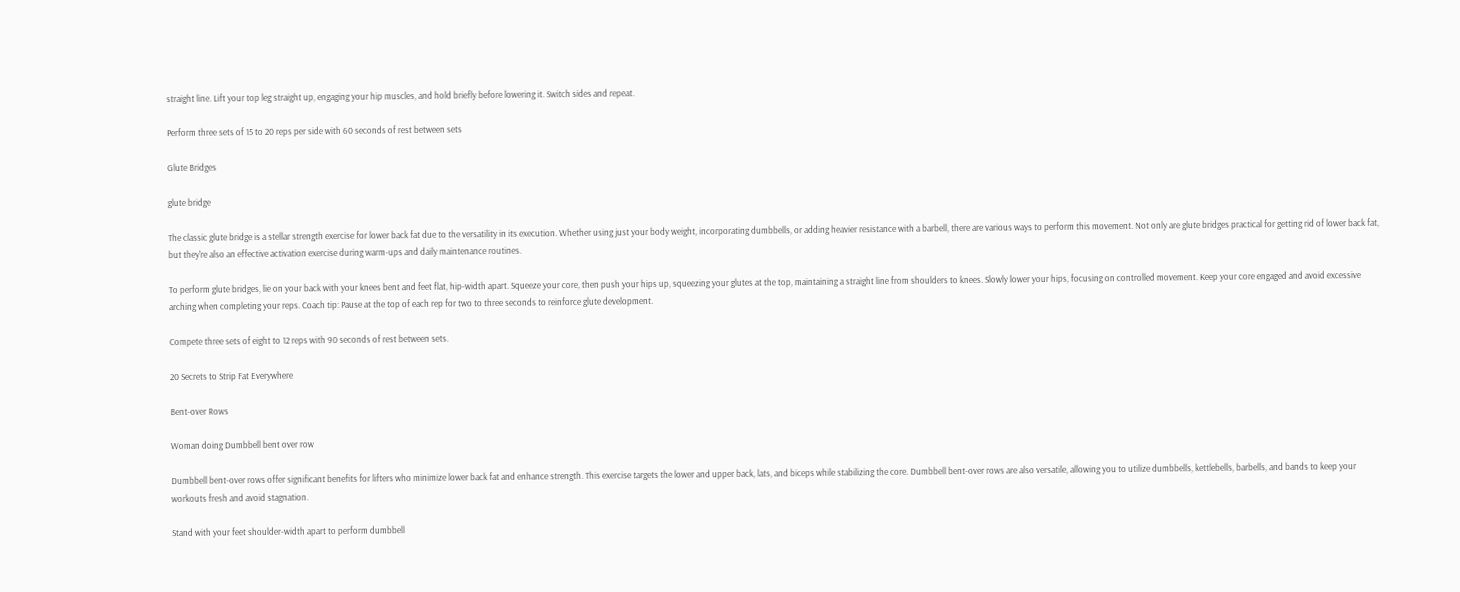straight line. Lift your top leg straight up, engaging your hip muscles, and hold briefly before lowering it. Switch sides and repeat.

Perform three sets of 15 to 20 reps per side with 60 seconds of rest between sets

Glute Bridges

glute bridge

The classic glute bridge is a stellar strength exercise for lower back fat due to the versatility in its execution. Whether using just your body weight, incorporating dumbbells, or adding heavier resistance with a barbell, there are various ways to perform this movement. Not only are glute bridges practical for getting rid of lower back fat, but they're also an effective activation exercise during warm-ups and daily maintenance routines.

To perform glute bridges, lie on your back with your knees bent and feet flat, hip-width apart. Squeeze your core, then push your hips up, squeezing your glutes at the top, maintaining a straight line from shoulders to knees. Slowly lower your hips, focusing on controlled movement. Keep your core engaged and avoid excessive arching when completing your reps. Coach tip: Pause at the top of each rep for two to three seconds to reinforce glute development.

Compete three sets of eight to 12 reps with 90 seconds of rest between sets.

20 Secrets to Strip Fat Everywhere

Bent-over Rows

Woman doing Dumbbell bent over row

Dumbbell bent-over rows offer significant benefits for lifters who minimize lower back fat and enhance strength. This exercise targets the lower and upper back, lats, and biceps while stabilizing the core. Dumbbell bent-over rows are also versatile, allowing you to utilize dumbbells, kettlebells, barbells, and bands to keep your workouts fresh and avoid stagnation.

Stand with your feet shoulder-width apart to perform dumbbell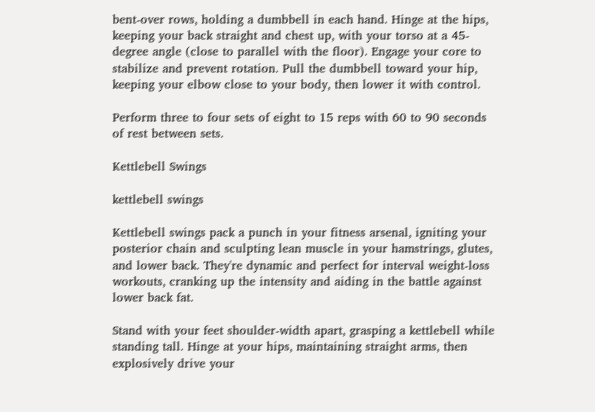bent-over rows, holding a dumbbell in each hand. Hinge at the hips, keeping your back straight and chest up, with your torso at a 45-degree angle (close to parallel with the floor). Engage your core to stabilize and prevent rotation. Pull the dumbbell toward your hip, keeping your elbow close to your body, then lower it with control.

Perform three to four sets of eight to 15 reps with 60 to 90 seconds of rest between sets.

Kettlebell Swings

kettlebell swings

Kettlebell swings pack a punch in your fitness arsenal, igniting your posterior chain and sculpting lean muscle in your hamstrings, glutes, and lower back. They're dynamic and perfect for interval weight-loss workouts, cranking up the intensity and aiding in the battle against lower back fat.

Stand with your feet shoulder-width apart, grasping a kettlebell while standing tall. Hinge at your hips, maintaining straight arms, then explosively drive your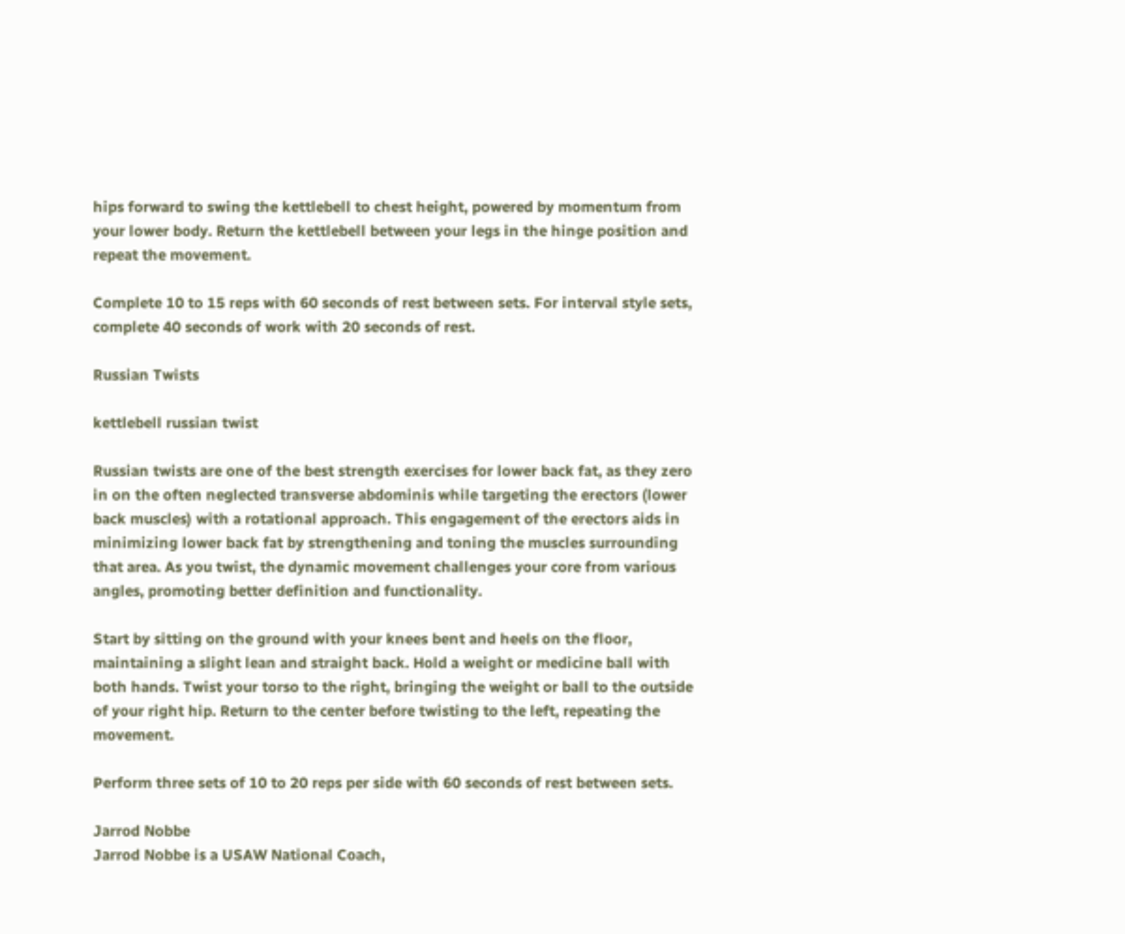hips forward to swing the kettlebell to chest height, powered by momentum from your lower body. Return the kettlebell between your legs in the hinge position and repeat the movement.

Complete 10 to 15 reps with 60 seconds of rest between sets. For interval style sets, complete 40 seconds of work with 20 seconds of rest.

Russian Twists

kettlebell russian twist

Russian twists are one of the best strength exercises for lower back fat, as they zero in on the often neglected transverse abdominis while targeting the erectors (lower back muscles) with a rotational approach. This engagement of the erectors aids in minimizing lower back fat by strengthening and toning the muscles surrounding that area. As you twist, the dynamic movement challenges your core from various angles, promoting better definition and functionality.

Start by sitting on the ground with your knees bent and heels on the floor, maintaining a slight lean and straight back. Hold a weight or medicine ball with both hands. Twist your torso to the right, bringing the weight or ball to the outside of your right hip. Return to the center before twisting to the left, repeating the movement.

Perform three sets of 10 to 20 reps per side with 60 seconds of rest between sets.

Jarrod Nobbe
Jarrod Nobbe is a USAW National Coach,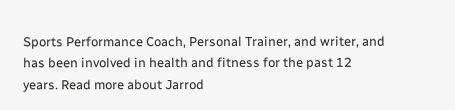Sports Performance Coach, Personal Trainer, and writer, and has been involved in health and fitness for the past 12 years. Read more about Jarrod